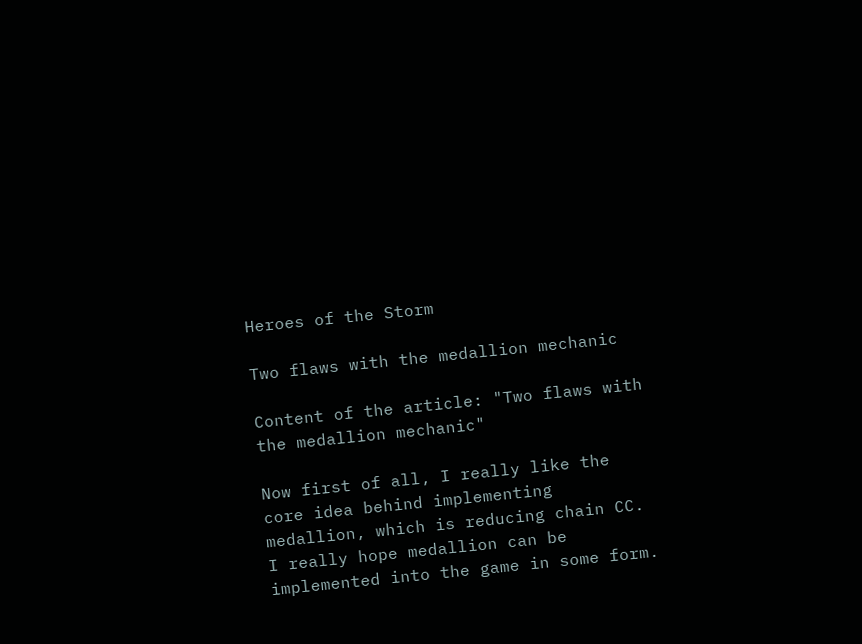Heroes of the Storm

Two flaws with the medallion mechanic

Content of the article: "Two flaws with the medallion mechanic"

Now first of all, I really like the core idea behind implementing medallion, which is reducing chain CC. I really hope medallion can be implemented into the game in some form.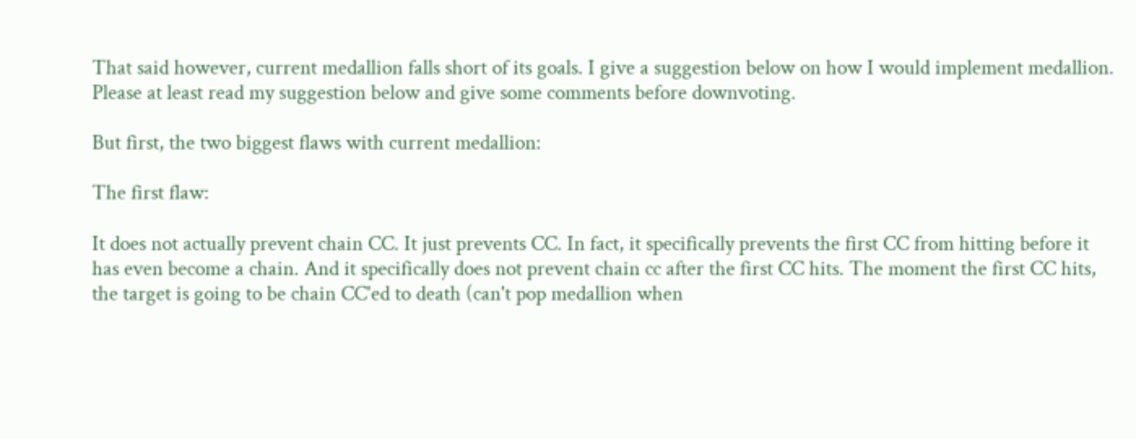That said however, current medallion falls short of its goals. I give a suggestion below on how I would implement medallion. Please at least read my suggestion below and give some comments before downvoting.

But first, the two biggest flaws with current medallion:

The first flaw:

It does not actually prevent chain CC. It just prevents CC. In fact, it specifically prevents the first CC from hitting before it has even become a chain. And it specifically does not prevent chain cc after the first CC hits. The moment the first CC hits, the target is going to be chain CC'ed to death (can't pop medallion when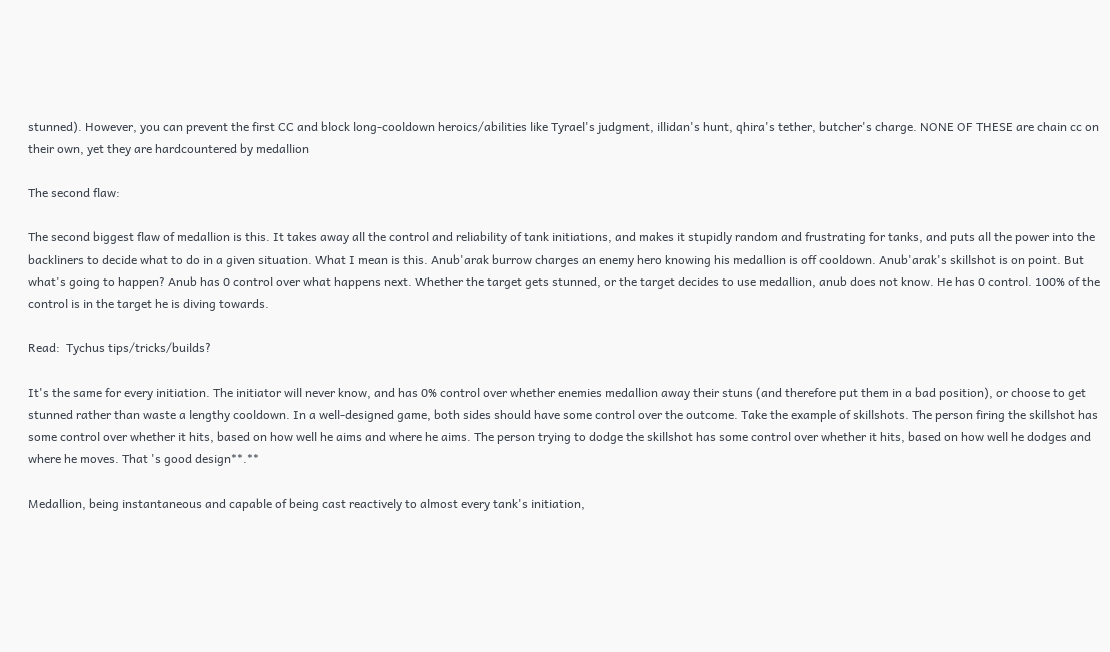stunned). However, you can prevent the first CC and block long-cooldown heroics/abilities like Tyrael's judgment, illidan's hunt, qhira's tether, butcher's charge. NONE OF THESE are chain cc on their own, yet they are hardcountered by medallion

The second flaw:

The second biggest flaw of medallion is this. It takes away all the control and reliability of tank initiations, and makes it stupidly random and frustrating for tanks, and puts all the power into the backliners to decide what to do in a given situation. What I mean is this. Anub'arak burrow charges an enemy hero knowing his medallion is off cooldown. Anub'arak's skillshot is on point. But what's going to happen? Anub has 0 control over what happens next. Whether the target gets stunned, or the target decides to use medallion, anub does not know. He has 0 control. 100% of the control is in the target he is diving towards.

Read:  Tychus tips/tricks/builds?

It's the same for every initiation. The initiator will never know, and has 0% control over whether enemies medallion away their stuns (and therefore put them in a bad position), or choose to get stunned rather than waste a lengthy cooldown. In a well-designed game, both sides should have some control over the outcome. Take the example of skillshots. The person firing the skillshot has some control over whether it hits, based on how well he aims and where he aims. The person trying to dodge the skillshot has some control over whether it hits, based on how well he dodges and where he moves. That 's good design**.**

Medallion, being instantaneous and capable of being cast reactively to almost every tank's initiation,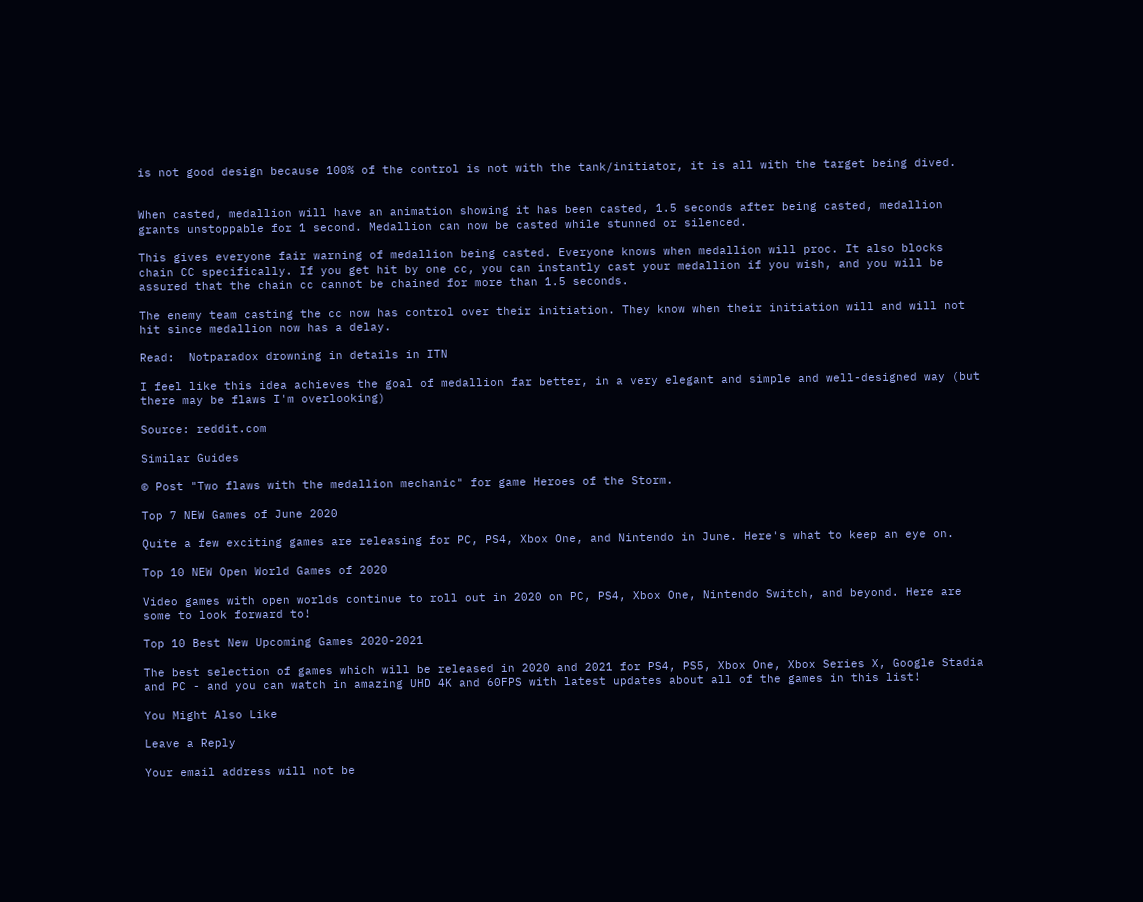is not good design because 100% of the control is not with the tank/initiator, it is all with the target being dived.


When casted, medallion will have an animation showing it has been casted, 1.5 seconds after being casted, medallion grants unstoppable for 1 second. Medallion can now be casted while stunned or silenced.

This gives everyone fair warning of medallion being casted. Everyone knows when medallion will proc. It also blocks chain CC specifically. If you get hit by one cc, you can instantly cast your medallion if you wish, and you will be assured that the chain cc cannot be chained for more than 1.5 seconds.

The enemy team casting the cc now has control over their initiation. They know when their initiation will and will not hit since medallion now has a delay.

Read:  Notparadox drowning in details in ITN

I feel like this idea achieves the goal of medallion far better, in a very elegant and simple and well-designed way (but there may be flaws I'm overlooking)

Source: reddit.com

Similar Guides

© Post "Two flaws with the medallion mechanic" for game Heroes of the Storm.

Top 7 NEW Games of June 2020

Quite a few exciting games are releasing for PC, PS4, Xbox One, and Nintendo in June. Here's what to keep an eye on.

Top 10 NEW Open World Games of 2020

Video games with open worlds continue to roll out in 2020 on PC, PS4, Xbox One, Nintendo Switch, and beyond. Here are some to look forward to!

Top 10 Best New Upcoming Games 2020-2021

The best selection of games which will be released in 2020 and 2021 for PS4, PS5, Xbox One, Xbox Series X, Google Stadia and PC - and you can watch in amazing UHD 4K and 60FPS with latest updates about all of the games in this list!

You Might Also Like

Leave a Reply

Your email address will not be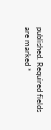published. Required fields are marked *